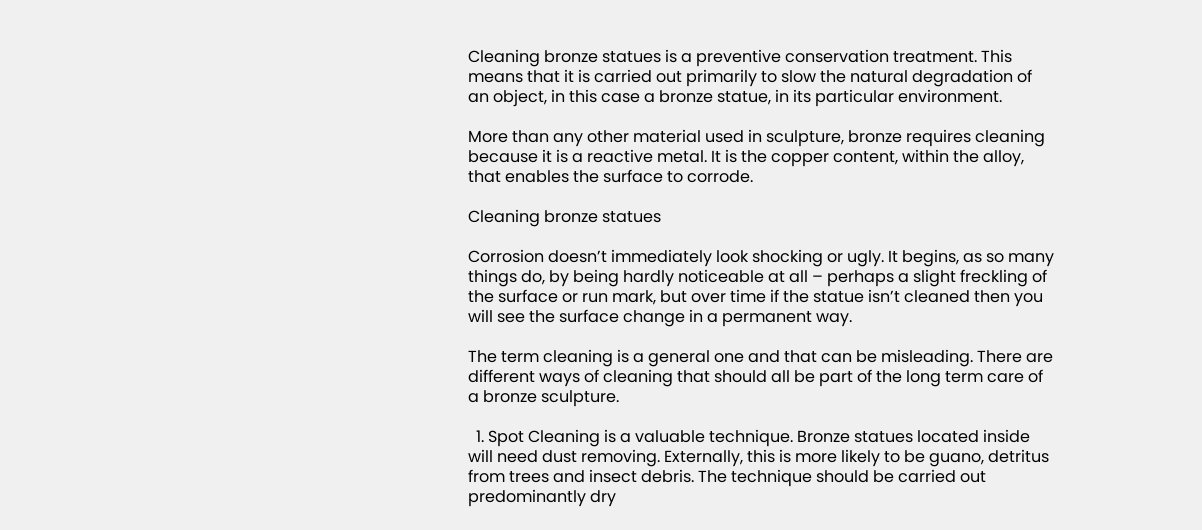Cleaning bronze statues is a preventive conservation treatment. This means that it is carried out primarily to slow the natural degradation of an object, in this case a bronze statue, in its particular environment.

More than any other material used in sculpture, bronze requires cleaning because it is a reactive metal. It is the copper content, within the alloy, that enables the surface to corrode.

Cleaning bronze statues

Corrosion doesn’t immediately look shocking or ugly. It begins, as so many things do, by being hardly noticeable at all – perhaps a slight freckling of the surface or run mark, but over time if the statue isn’t cleaned then you will see the surface change in a permanent way.

The term cleaning is a general one and that can be misleading. There are different ways of cleaning that should all be part of the long term care of a bronze sculpture.

  1. Spot Cleaning is a valuable technique. Bronze statues located inside will need dust removing. Externally, this is more likely to be guano, detritus from trees and insect debris. The technique should be carried out predominantly dry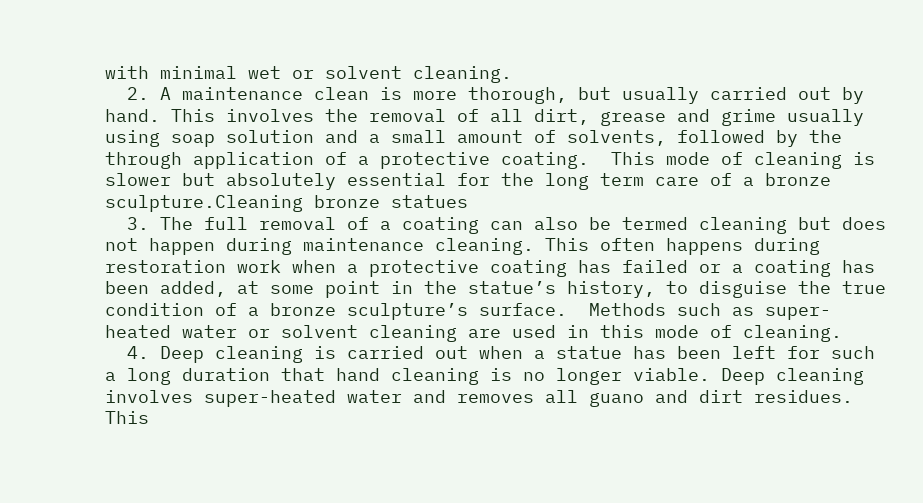with minimal wet or solvent cleaning.
  2. A maintenance clean is more thorough, but usually carried out by hand. This involves the removal of all dirt, grease and grime usually using soap solution and a small amount of solvents, followed by the through application of a protective coating.  This mode of cleaning is slower but absolutely essential for the long term care of a bronze sculpture.Cleaning bronze statues
  3. The full removal of a coating can also be termed cleaning but does not happen during maintenance cleaning. This often happens during restoration work when a protective coating has failed or a coating has been added, at some point in the statue’s history, to disguise the true condition of a bronze sculpture’s surface.  Methods such as super-heated water or solvent cleaning are used in this mode of cleaning.
  4. Deep cleaning is carried out when a statue has been left for such a long duration that hand cleaning is no longer viable. Deep cleaning involves super-heated water and removes all guano and dirt residues. This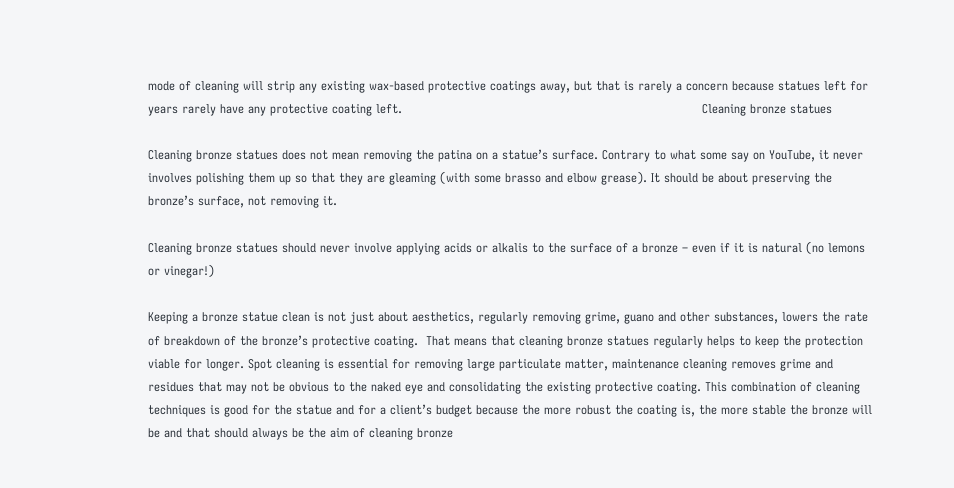mode of cleaning will strip any existing wax-based protective coatings away, but that is rarely a concern because statues left for years rarely have any protective coating left.                                                                           Cleaning bronze statues

Cleaning bronze statues does not mean removing the patina on a statue’s surface. Contrary to what some say on YouTube, it never involves polishing them up so that they are gleaming (with some brasso and elbow grease). It should be about preserving the bronze’s surface, not removing it.

Cleaning bronze statues should never involve applying acids or alkalis to the surface of a bronze – even if it is natural (no lemons or vinegar!)

Keeping a bronze statue clean is not just about aesthetics, regularly removing grime, guano and other substances, lowers the rate of breakdown of the bronze’s protective coating.  That means that cleaning bronze statues regularly helps to keep the protection viable for longer. Spot cleaning is essential for removing large particulate matter, maintenance cleaning removes grime and residues that may not be obvious to the naked eye and consolidating the existing protective coating. This combination of cleaning techniques is good for the statue and for a client’s budget because the more robust the coating is, the more stable the bronze will be and that should always be the aim of cleaning bronze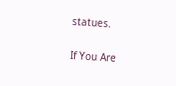statues.

If You Are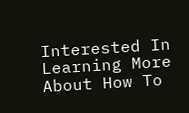Interested In Learning More About How To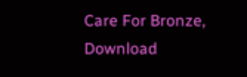Care For Bronze, Download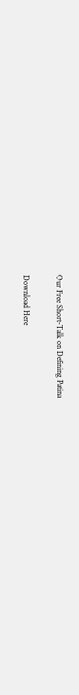Our Free Short-Talk on Defining Patina

Download Here